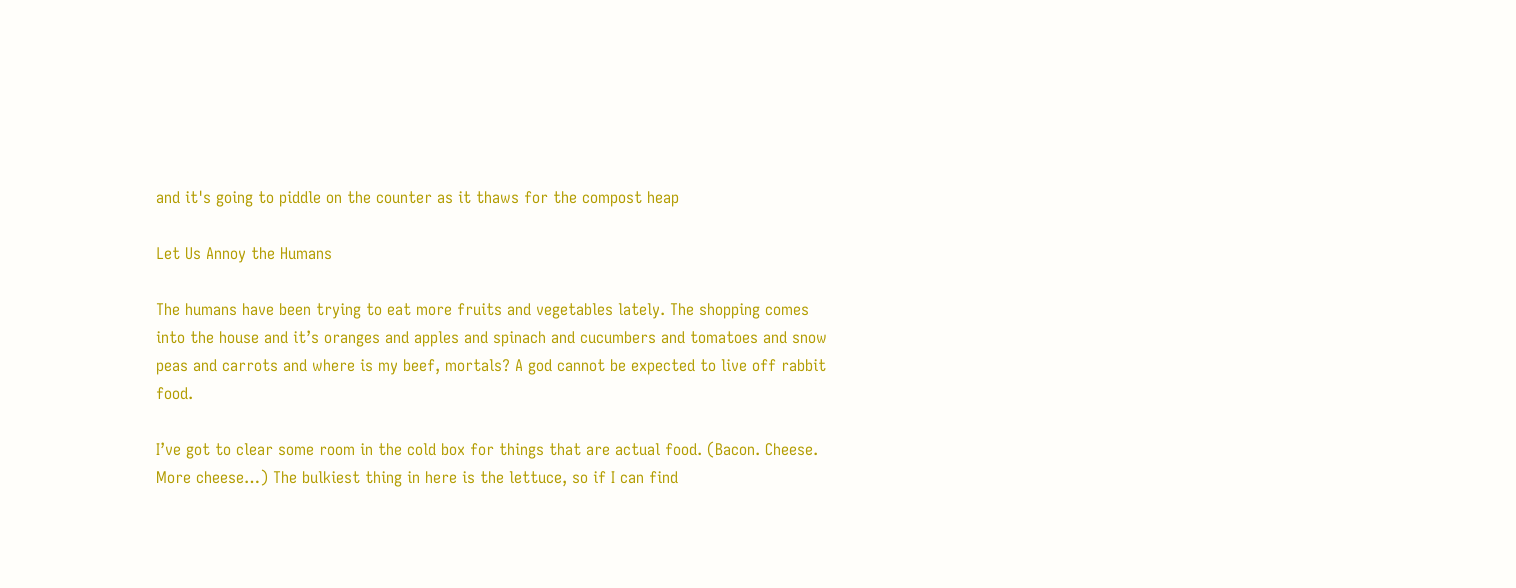and it's going to piddle on the counter as it thaws for the compost heap

Let Us Annoy the Humans

The humans have been trying to eat more fruits and vegetables lately. The shopping comes into the house and it’s oranges and apples and spinach and cucumbers and tomatoes and snow peas and carrots and where is my beef, mortals? A god cannot be expected to live off rabbit food.

I’ve got to clear some room in the cold box for things that are actual food. (Bacon. Cheese. More cheese…) The bulkiest thing in here is the lettuce, so if I can find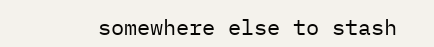somewhere else to stash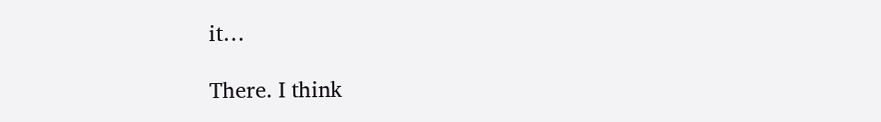it…

There. I think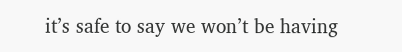it’s safe to say we won’t be having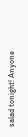salad tonight! Anyone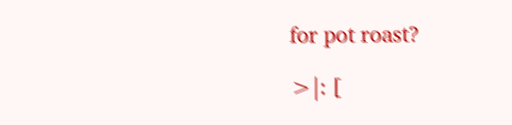for pot roast?

>|: [